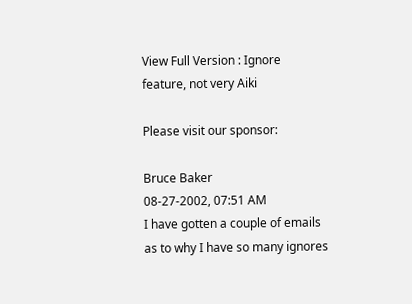View Full Version : Ignore feature, not very Aiki

Please visit our sponsor:

Bruce Baker
08-27-2002, 07:51 AM
I have gotten a couple of emails as to why I have so many ignores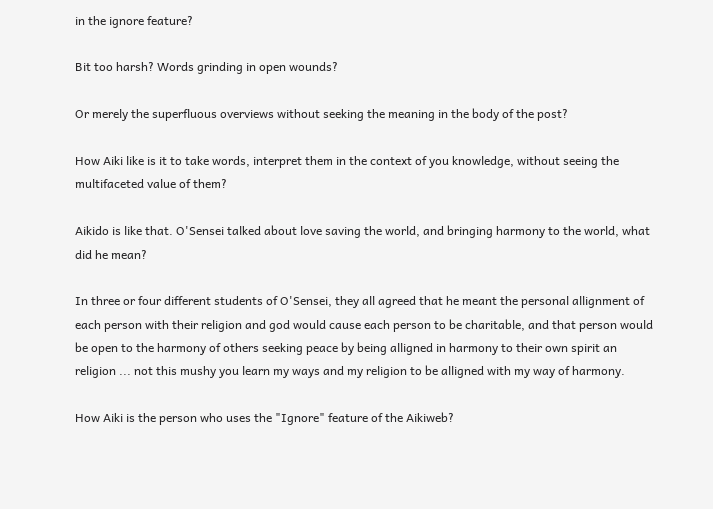in the ignore feature?

Bit too harsh? Words grinding in open wounds?

Or merely the superfluous overviews without seeking the meaning in the body of the post?

How Aiki like is it to take words, interpret them in the context of you knowledge, without seeing the multifaceted value of them?

Aikido is like that. O'Sensei talked about love saving the world, and bringing harmony to the world, what did he mean?

In three or four different students of O'Sensei, they all agreed that he meant the personal allignment of each person with their religion and god would cause each person to be charitable, and that person would be open to the harmony of others seeking peace by being alligned in harmony to their own spirit an religion ... not this mushy you learn my ways and my religion to be alligned with my way of harmony.

How Aiki is the person who uses the "Ignore" feature of the Aikiweb?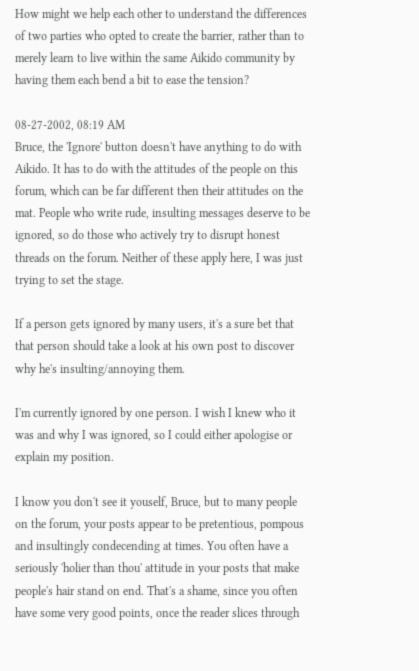How might we help each other to understand the differences of two parties who opted to create the barrier, rather than to merely learn to live within the same Aikido community by having them each bend a bit to ease the tension?

08-27-2002, 08:19 AM
Bruce, the 'Ignore' button doesn't have anything to do with Aikido. It has to do with the attitudes of the people on this forum, which can be far different then their attitudes on the mat. People who write rude, insulting messages deserve to be ignored, so do those who actively try to disrupt honest threads on the forum. Neither of these apply here, I was just trying to set the stage.

If a person gets ignored by many users, it's a sure bet that that person should take a look at his own post to discover why he's insulting/annoying them.

I'm currently ignored by one person. I wish I knew who it was and why I was ignored, so I could either apologise or explain my position.

I know you don't see it youself, Bruce, but to many people on the forum, your posts appear to be pretentious, pompous and insultingly condecending at times. You often have a seriously 'holier than thou' attitude in your posts that make people's hair stand on end. That's a shame, since you often have some very good points, once the reader slices through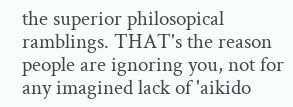the superior philosopical ramblings. THAT's the reason people are ignoring you, not for any imagined lack of 'aikido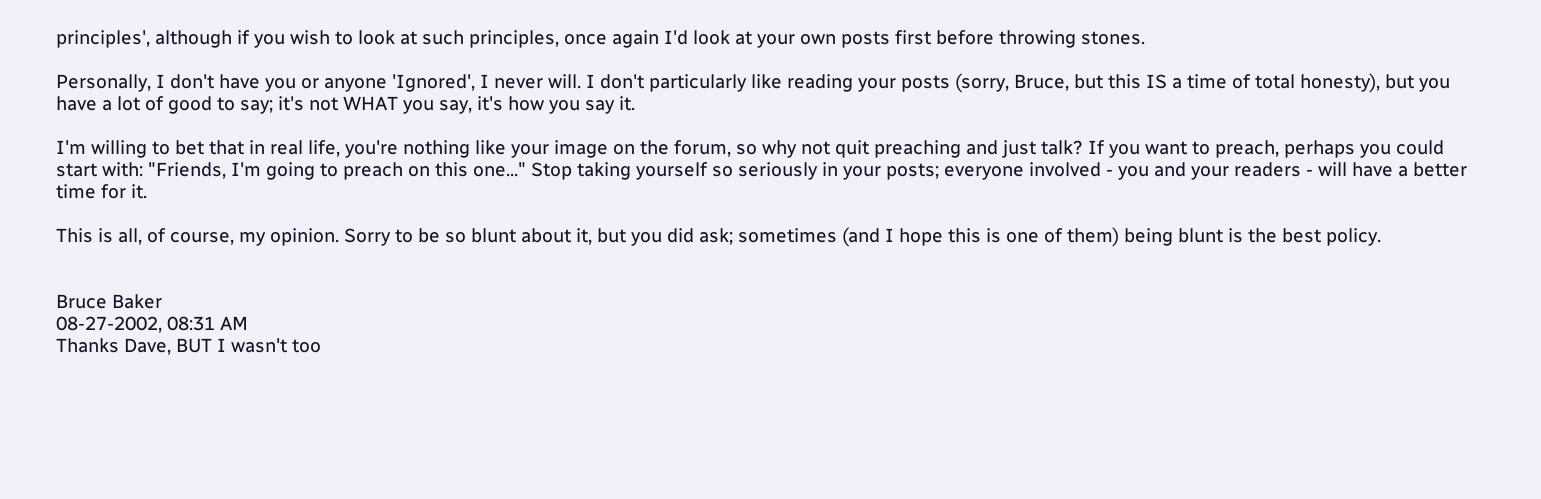principles', although if you wish to look at such principles, once again I'd look at your own posts first before throwing stones.

Personally, I don't have you or anyone 'Ignored', I never will. I don't particularly like reading your posts (sorry, Bruce, but this IS a time of total honesty), but you have a lot of good to say; it's not WHAT you say, it's how you say it.

I'm willing to bet that in real life, you're nothing like your image on the forum, so why not quit preaching and just talk? If you want to preach, perhaps you could start with: "Friends, I'm going to preach on this one..." Stop taking yourself so seriously in your posts; everyone involved - you and your readers - will have a better time for it.

This is all, of course, my opinion. Sorry to be so blunt about it, but you did ask; sometimes (and I hope this is one of them) being blunt is the best policy.


Bruce Baker
08-27-2002, 08:31 AM
Thanks Dave, BUT I wasn't too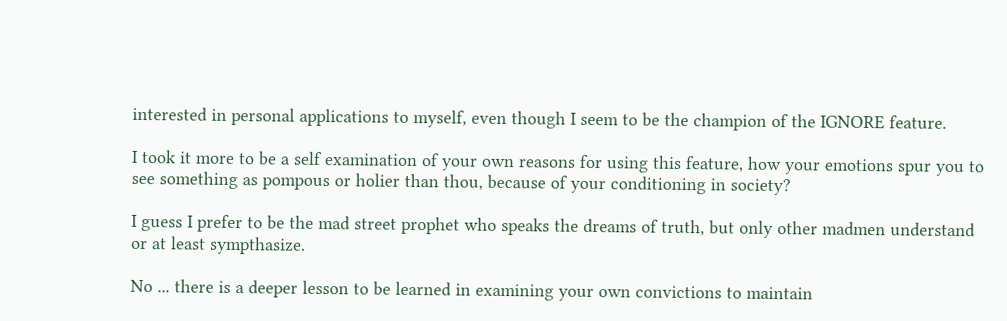interested in personal applications to myself, even though I seem to be the champion of the IGNORE feature.

I took it more to be a self examination of your own reasons for using this feature, how your emotions spur you to see something as pompous or holier than thou, because of your conditioning in society?

I guess I prefer to be the mad street prophet who speaks the dreams of truth, but only other madmen understand or at least sympthasize.

No ... there is a deeper lesson to be learned in examining your own convictions to maintain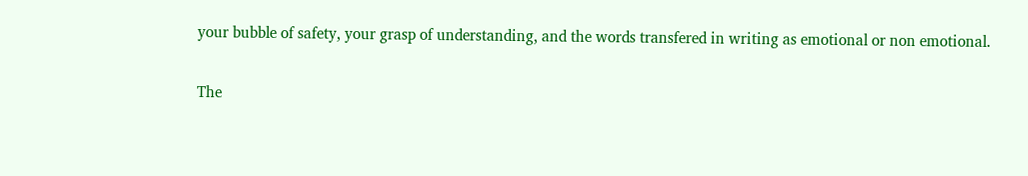your bubble of safety, your grasp of understanding, and the words transfered in writing as emotional or non emotional.

The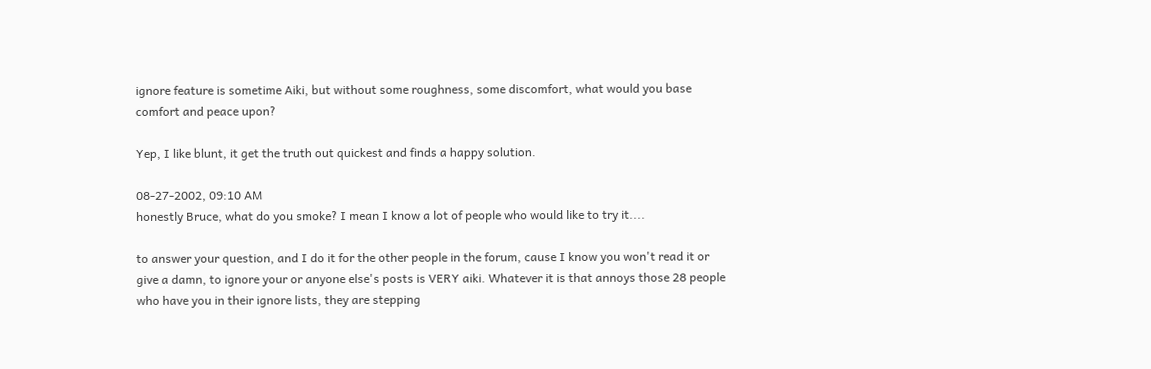ignore feature is sometime Aiki, but without some roughness, some discomfort, what would you base comfort and peace upon?

Yep, I like blunt, it get the truth out quickest and finds a happy solution.

08-27-2002, 09:10 AM
honestly Bruce, what do you smoke? I mean I know a lot of people who would like to try it....

to answer your question, and I do it for the other people in the forum, cause I know you won't read it or give a damn, to ignore your or anyone else's posts is VERY aiki. Whatever it is that annoys those 28 people who have you in their ignore lists, they are stepping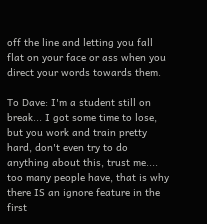off the line and letting you fall flat on your face or ass when you direct your words towards them.

To Dave: I'm a student still on break... I got some time to lose, but you work and train pretty hard, don't even try to do anything about this, trust me.... too many people have, that is why there IS an ignore feature in the first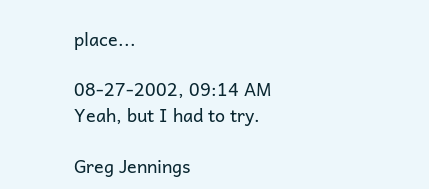place...

08-27-2002, 09:14 AM
Yeah, but I had to try.

Greg Jennings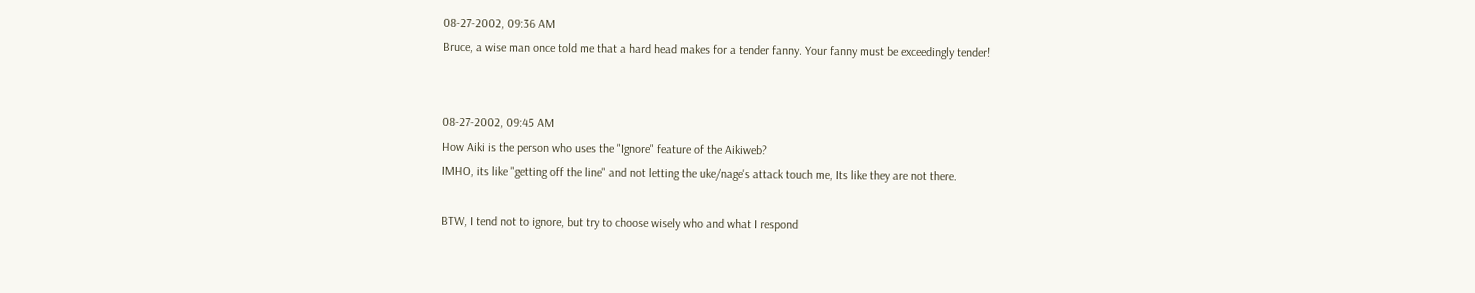08-27-2002, 09:36 AM
Bruce, a wise man once told me that a hard head makes for a tender fanny. Your fanny must be exceedingly tender!


08-27-2002, 09:45 AM
How Aiki is the person who uses the "Ignore" feature of the Aikiweb?
IMHO, its like "getting off the line" and not letting the uke/nage's attack touch me, Its like they are not there.

BTW, I tend not to ignore, but try to choose wisely who and what I respond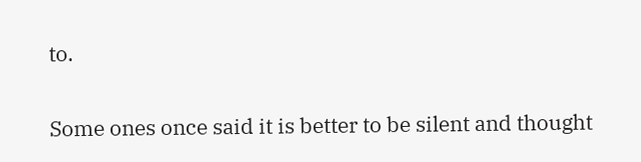to.

Some ones once said it is better to be silent and thought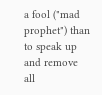a fool ("mad prophet") than to speak up and remove all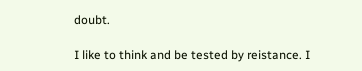doubt.

I like to think and be tested by reistance. I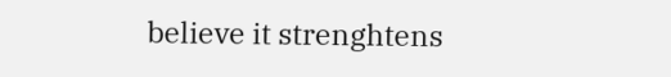believe it strenghtens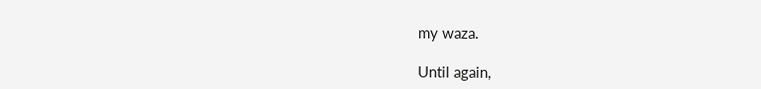my waza.

Until again,